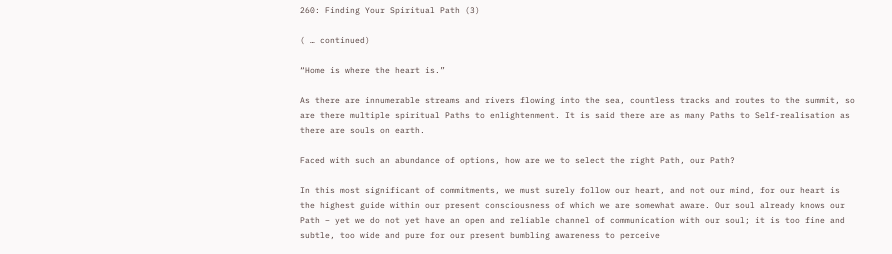260: Finding Your Spiritual Path (3)

( … continued)

“Home is where the heart is.”

As there are innumerable streams and rivers flowing into the sea, countless tracks and routes to the summit, so are there multiple spiritual Paths to enlightenment. It is said there are as many Paths to Self-realisation as there are souls on earth.

Faced with such an abundance of options, how are we to select the right Path, our Path?

In this most significant of commitments, we must surely follow our heart, and not our mind, for our heart is the highest guide within our present consciousness of which we are somewhat aware. Our soul already knows our Path – yet we do not yet have an open and reliable channel of communication with our soul; it is too fine and subtle, too wide and pure for our present bumbling awareness to perceive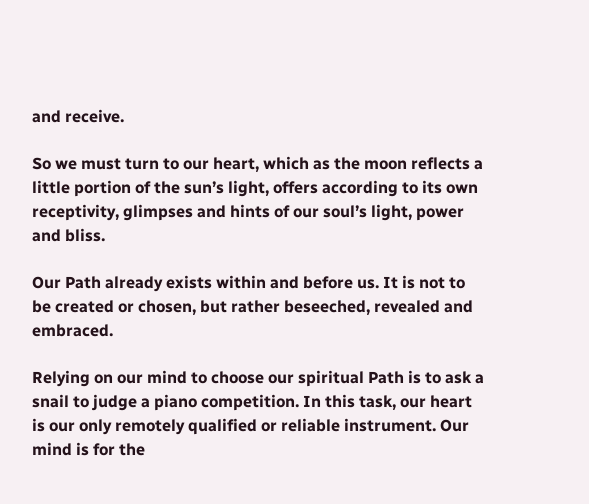and receive.

So we must turn to our heart, which as the moon reflects a little portion of the sun’s light, offers according to its own receptivity, glimpses and hints of our soul’s light, power and bliss.

Our Path already exists within and before us. It is not to be created or chosen, but rather beseeched, revealed and embraced.

Relying on our mind to choose our spiritual Path is to ask a snail to judge a piano competition. In this task, our heart is our only remotely qualified or reliable instrument. Our mind is for the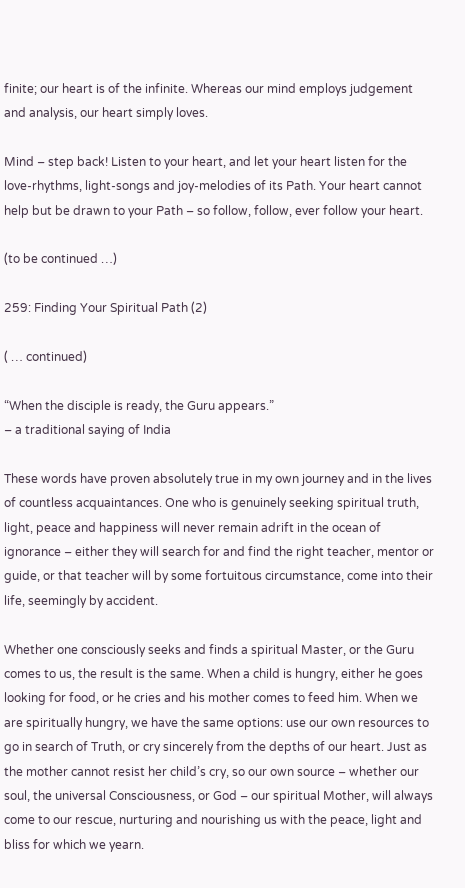finite; our heart is of the infinite. Whereas our mind employs judgement and analysis, our heart simply loves.

Mind – step back! Listen to your heart, and let your heart listen for the love-rhythms, light-songs and joy-melodies of its Path. Your heart cannot help but be drawn to your Path – so follow, follow, ever follow your heart.

(to be continued …)

259: Finding Your Spiritual Path (2)

( … continued)

“When the disciple is ready, the Guru appears.”
– a traditional saying of India

These words have proven absolutely true in my own journey and in the lives of countless acquaintances. One who is genuinely seeking spiritual truth, light, peace and happiness will never remain adrift in the ocean of ignorance – either they will search for and find the right teacher, mentor or guide, or that teacher will by some fortuitous circumstance, come into their life, seemingly by accident.

Whether one consciously seeks and finds a spiritual Master, or the Guru comes to us, the result is the same. When a child is hungry, either he goes looking for food, or he cries and his mother comes to feed him. When we are spiritually hungry, we have the same options: use our own resources to go in search of Truth, or cry sincerely from the depths of our heart. Just as the mother cannot resist her child’s cry, so our own source – whether our soul, the universal Consciousness, or God – our spiritual Mother, will always come to our rescue, nurturing and nourishing us with the peace, light and bliss for which we yearn.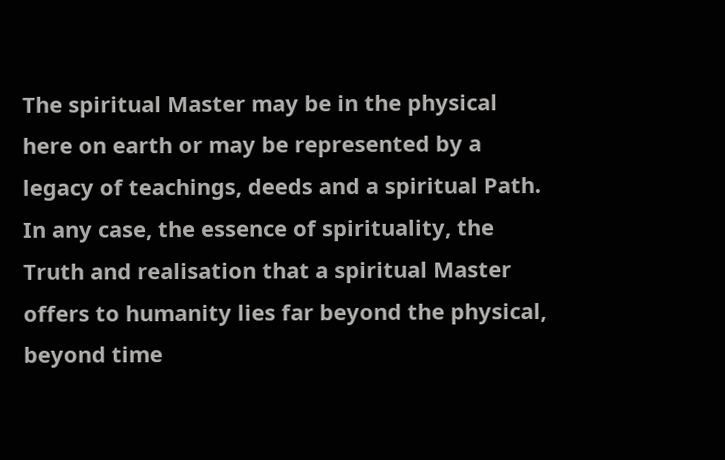The spiritual Master may be in the physical here on earth or may be represented by a legacy of teachings, deeds and a spiritual Path. In any case, the essence of spirituality, the Truth and realisation that a spiritual Master offers to humanity lies far beyond the physical, beyond time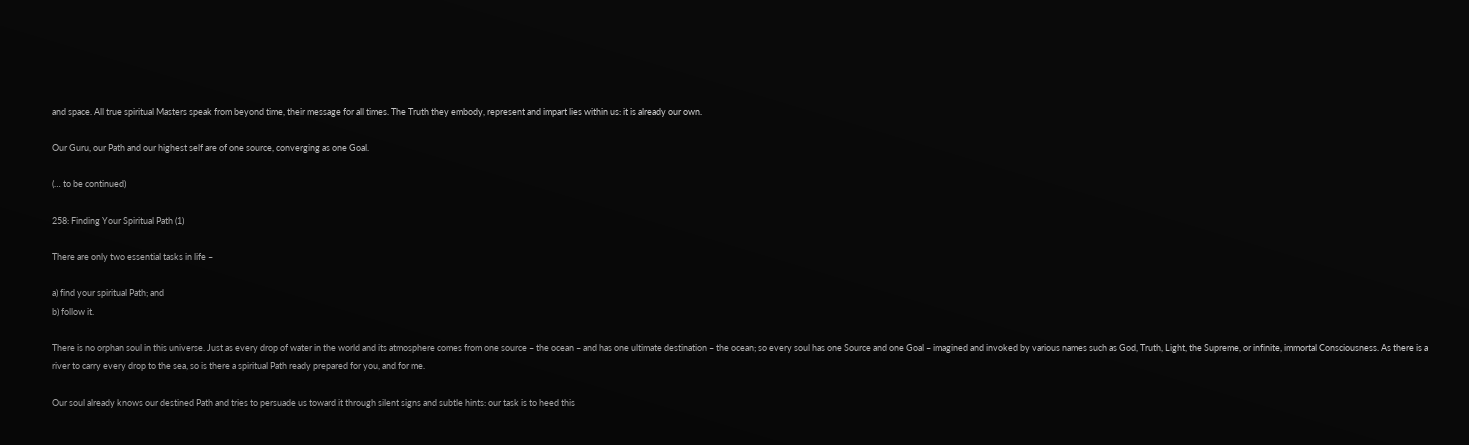and space. All true spiritual Masters speak from beyond time, their message for all times. The Truth they embody, represent and impart lies within us: it is already our own.

Our Guru, our Path and our highest self are of one source, converging as one Goal.

(… to be continued)

258: Finding Your Spiritual Path (1)

There are only two essential tasks in life –

a) find your spiritual Path; and
b) follow it.

There is no orphan soul in this universe. Just as every drop of water in the world and its atmosphere comes from one source – the ocean – and has one ultimate destination – the ocean; so every soul has one Source and one Goal – imagined and invoked by various names such as God, Truth, Light, the Supreme, or infinite, immortal Consciousness. As there is a river to carry every drop to the sea, so is there a spiritual Path ready prepared for you, and for me.

Our soul already knows our destined Path and tries to persuade us toward it through silent signs and subtle hints: our task is to heed this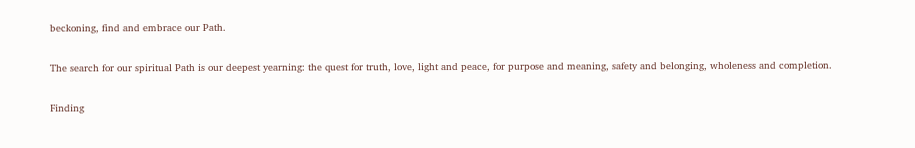beckoning, find and embrace our Path.

The search for our spiritual Path is our deepest yearning: the quest for truth, love, light and peace, for purpose and meaning, safety and belonging, wholeness and completion.

Finding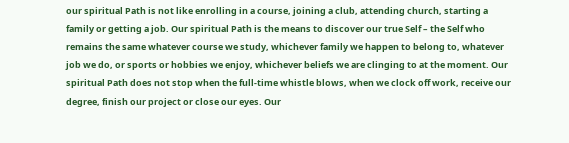our spiritual Path is not like enrolling in a course, joining a club, attending church, starting a family or getting a job. Our spiritual Path is the means to discover our true Self – the Self who remains the same whatever course we study, whichever family we happen to belong to, whatever job we do, or sports or hobbies we enjoy, whichever beliefs we are clinging to at the moment. Our spiritual Path does not stop when the full-time whistle blows, when we clock off work, receive our degree, finish our project or close our eyes. Our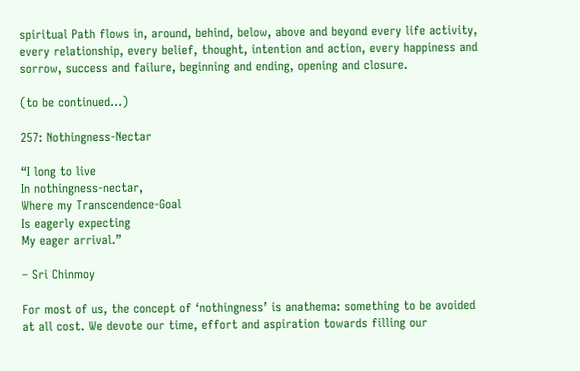spiritual Path flows in, around, behind, below, above and beyond every life activity, every relationship, every belief, thought, intention and action, every happiness and sorrow, success and failure, beginning and ending, opening and closure.

(to be continued…)

257: Nothingness-Nectar

“I long to live
In nothingness-nectar,
Where my Transcendence-Goal
Is eagerly expecting
My eager arrival.”

– Sri Chinmoy

For most of us, the concept of ‘nothingness’ is anathema: something to be avoided at all cost. We devote our time, effort and aspiration towards filling our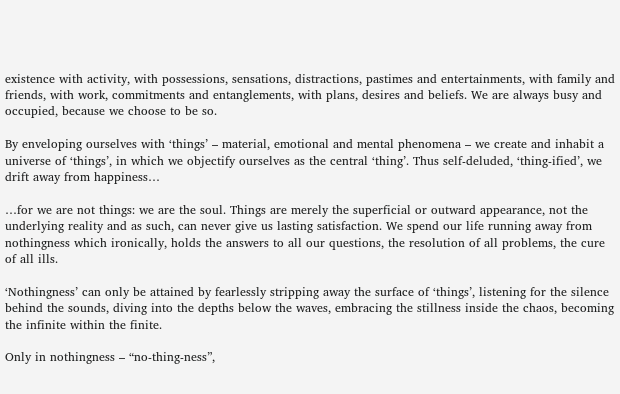existence with activity, with possessions, sensations, distractions, pastimes and entertainments, with family and friends, with work, commitments and entanglements, with plans, desires and beliefs. We are always busy and occupied, because we choose to be so.

By enveloping ourselves with ‘things’ – material, emotional and mental phenomena – we create and inhabit a universe of ‘things’, in which we objectify ourselves as the central ‘thing’. Thus self-deluded, ‘thing-ified’, we drift away from happiness…

…for we are not things: we are the soul. Things are merely the superficial or outward appearance, not the underlying reality and as such, can never give us lasting satisfaction. We spend our life running away from nothingness which ironically, holds the answers to all our questions, the resolution of all problems, the cure of all ills.

‘Nothingness’ can only be attained by fearlessly stripping away the surface of ‘things’, listening for the silence behind the sounds, diving into the depths below the waves, embracing the stillness inside the chaos, becoming the infinite within the finite.

Only in nothingness – “no-thing-ness”,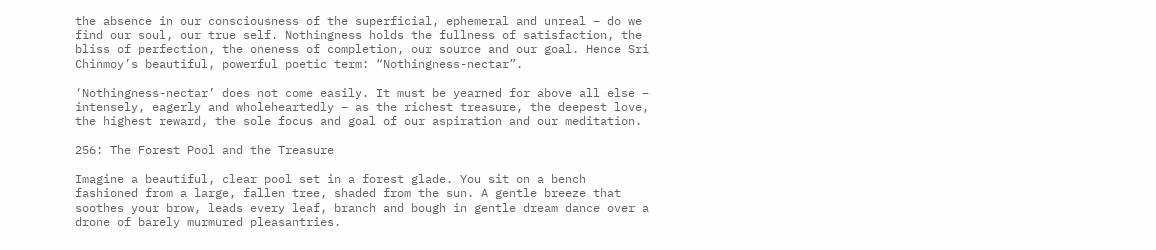the absence in our consciousness of the superficial, ephemeral and unreal – do we find our soul, our true self. Nothingness holds the fullness of satisfaction, the bliss of perfection, the oneness of completion, our source and our goal. Hence Sri Chinmoy’s beautiful, powerful poetic term: “Nothingness-nectar”.

‘Nothingness-nectar’ does not come easily. It must be yearned for above all else – intensely, eagerly and wholeheartedly – as the richest treasure, the deepest love, the highest reward, the sole focus and goal of our aspiration and our meditation.

256: The Forest Pool and the Treasure

Imagine a beautiful, clear pool set in a forest glade. You sit on a bench fashioned from a large, fallen tree, shaded from the sun. A gentle breeze that soothes your brow, leads every leaf, branch and bough in gentle dream dance over a drone of barely murmured pleasantries.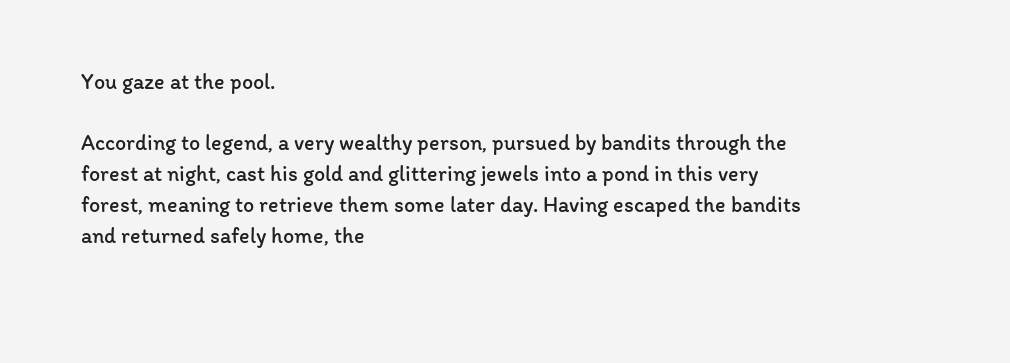You gaze at the pool.

According to legend, a very wealthy person, pursued by bandits through the forest at night, cast his gold and glittering jewels into a pond in this very forest, meaning to retrieve them some later day. Having escaped the bandits and returned safely home, the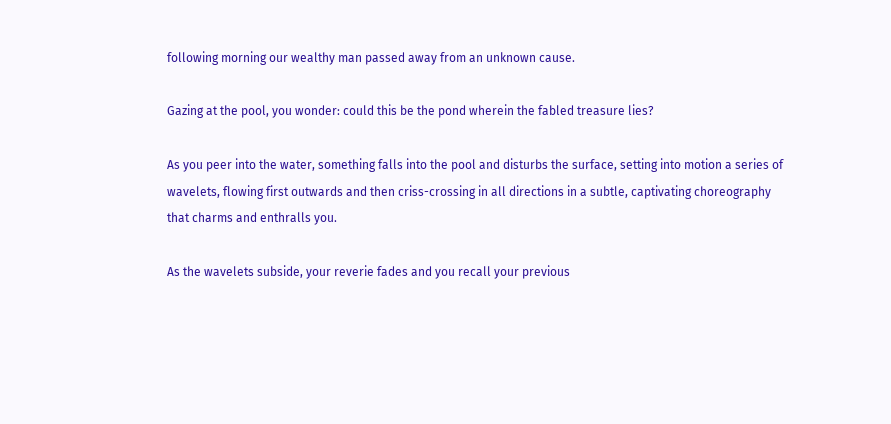following morning our wealthy man passed away from an unknown cause.

Gazing at the pool, you wonder: could this be the pond wherein the fabled treasure lies?

As you peer into the water, something falls into the pool and disturbs the surface, setting into motion a series of wavelets, flowing first outwards and then criss-crossing in all directions in a subtle, captivating choreography that charms and enthralls you.

As the wavelets subside, your reverie fades and you recall your previous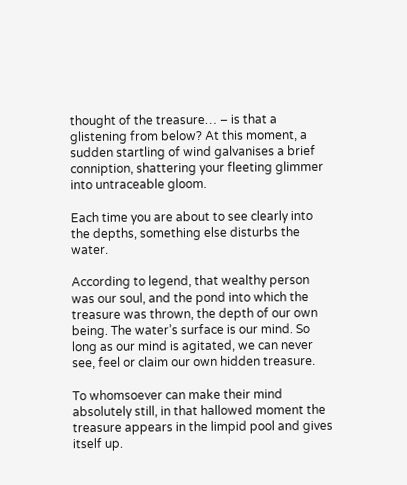thought of the treasure… – is that a glistening from below? At this moment, a sudden startling of wind galvanises a brief conniption, shattering your fleeting glimmer into untraceable gloom.

Each time you are about to see clearly into the depths, something else disturbs the water.

According to legend, that wealthy person was our soul, and the pond into which the treasure was thrown, the depth of our own being. The water’s surface is our mind. So long as our mind is agitated, we can never see, feel or claim our own hidden treasure.

To whomsoever can make their mind absolutely still, in that hallowed moment the treasure appears in the limpid pool and gives itself up.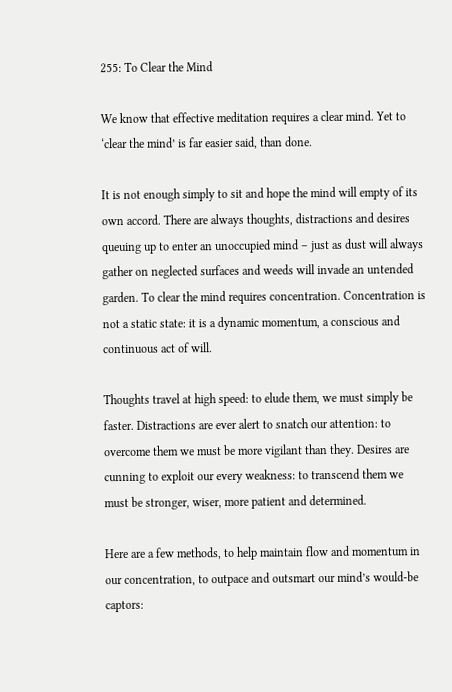255: To Clear the Mind

We know that effective meditation requires a clear mind. Yet to ‘clear the mind’ is far easier said, than done.

It is not enough simply to sit and hope the mind will empty of its own accord. There are always thoughts, distractions and desires queuing up to enter an unoccupied mind – just as dust will always gather on neglected surfaces and weeds will invade an untended garden. To clear the mind requires concentration. Concentration is not a static state: it is a dynamic momentum, a conscious and continuous act of will.

Thoughts travel at high speed: to elude them, we must simply be faster. Distractions are ever alert to snatch our attention: to overcome them we must be more vigilant than they. Desires are cunning to exploit our every weakness: to transcend them we must be stronger, wiser, more patient and determined.

Here are a few methods, to help maintain flow and momentum in our concentration, to outpace and outsmart our mind’s would-be captors: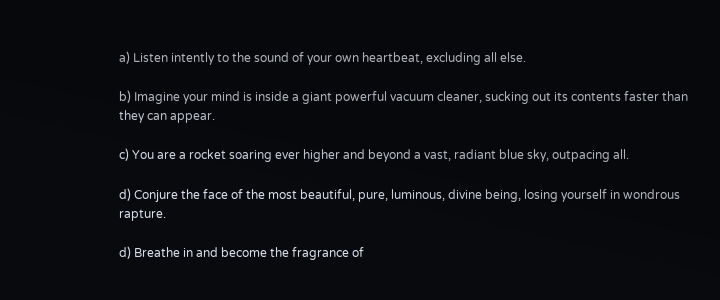a) Listen intently to the sound of your own heartbeat, excluding all else.

b) Imagine your mind is inside a giant powerful vacuum cleaner, sucking out its contents faster than they can appear.

c) You are a rocket soaring ever higher and beyond a vast, radiant blue sky, outpacing all.

d) Conjure the face of the most beautiful, pure, luminous, divine being, losing yourself in wondrous rapture.

d) Breathe in and become the fragrance of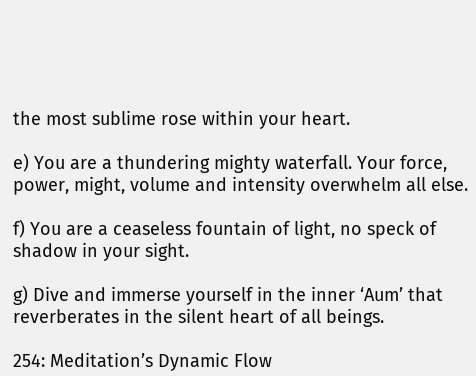the most sublime rose within your heart.

e) You are a thundering mighty waterfall. Your force, power, might, volume and intensity overwhelm all else.

f) You are a ceaseless fountain of light, no speck of shadow in your sight.

g) Dive and immerse yourself in the inner ‘Aum’ that reverberates in the silent heart of all beings.

254: Meditation’s Dynamic Flow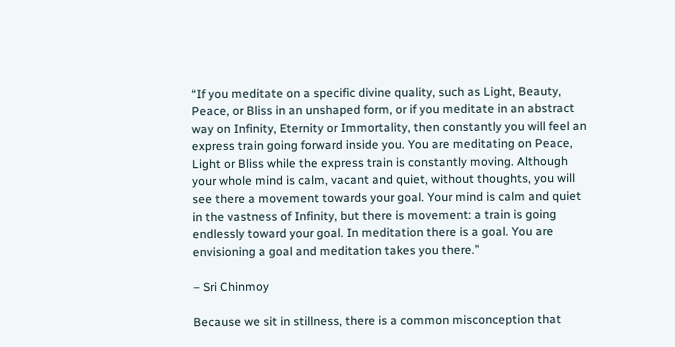“If you meditate on a specific divine quality, such as Light, Beauty, Peace, or Bliss in an unshaped form, or if you meditate in an abstract way on Infinity, Eternity or Immortality, then constantly you will feel an express train going forward inside you. You are meditating on Peace, Light or Bliss while the express train is constantly moving. Although your whole mind is calm, vacant and quiet, without thoughts, you will see there a movement towards your goal. Your mind is calm and quiet in the vastness of Infinity, but there is movement: a train is going endlessly toward your goal. In meditation there is a goal. You are envisioning a goal and meditation takes you there.”

– Sri Chinmoy

Because we sit in stillness, there is a common misconception that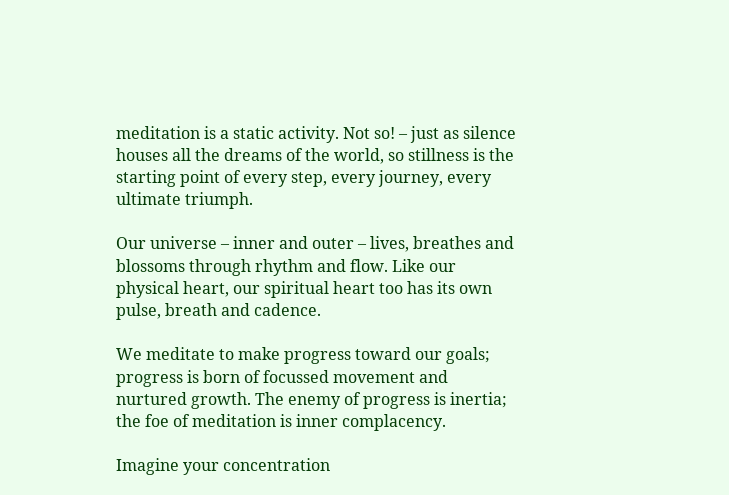meditation is a static activity. Not so! – just as silence houses all the dreams of the world, so stillness is the starting point of every step, every journey, every ultimate triumph.

Our universe – inner and outer – lives, breathes and blossoms through rhythm and flow. Like our physical heart, our spiritual heart too has its own pulse, breath and cadence.

We meditate to make progress toward our goals; progress is born of focussed movement and nurtured growth. The enemy of progress is inertia; the foe of meditation is inner complacency.

Imagine your concentration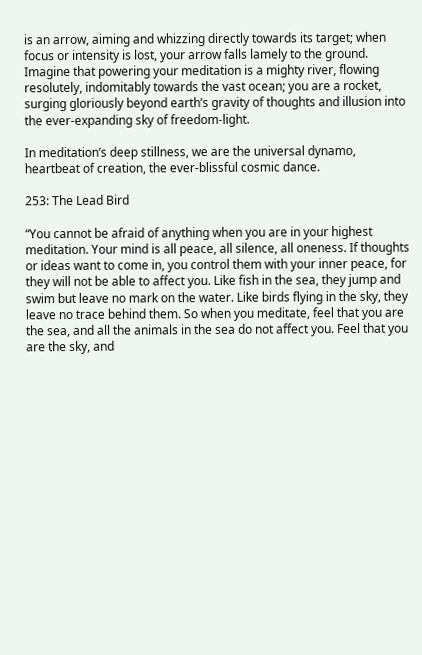is an arrow, aiming and whizzing directly towards its target; when focus or intensity is lost, your arrow falls lamely to the ground. Imagine that powering your meditation is a mighty river, flowing resolutely, indomitably towards the vast ocean; you are a rocket, surging gloriously beyond earth’s gravity of thoughts and illusion into the ever-expanding sky of freedom-light.

In meditation’s deep stillness, we are the universal dynamo, heartbeat of creation, the ever-blissful cosmic dance.

253: The Lead Bird

“You cannot be afraid of anything when you are in your highest meditation. Your mind is all peace, all silence, all oneness. If thoughts or ideas want to come in, you control them with your inner peace, for they will not be able to affect you. Like fish in the sea, they jump and swim but leave no mark on the water. Like birds flying in the sky, they leave no trace behind them. So when you meditate, feel that you are the sea, and all the animals in the sea do not affect you. Feel that you are the sky, and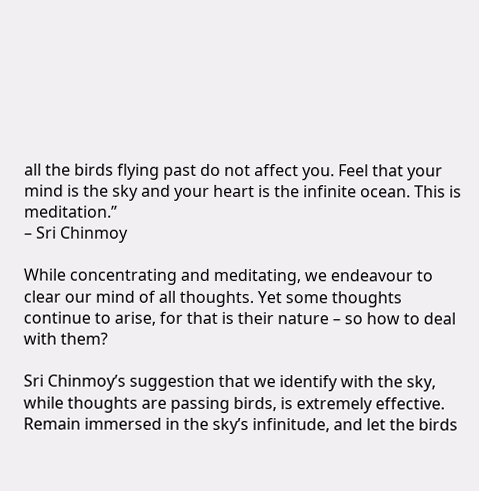all the birds flying past do not affect you. Feel that your mind is the sky and your heart is the infinite ocean. This is meditation.”
– Sri Chinmoy

While concentrating and meditating, we endeavour to clear our mind of all thoughts. Yet some thoughts continue to arise, for that is their nature – so how to deal with them?

Sri Chinmoy’s suggestion that we identify with the sky, while thoughts are passing birds, is extremely effective. Remain immersed in the sky’s infinitude, and let the birds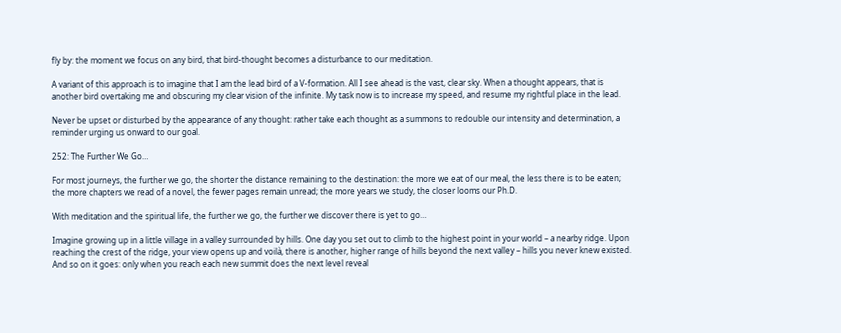fly by: the moment we focus on any bird, that bird-thought becomes a disturbance to our meditation.

A variant of this approach is to imagine that I am the lead bird of a V-formation. All I see ahead is the vast, clear sky. When a thought appears, that is another bird overtaking me and obscuring my clear vision of the infinite. My task now is to increase my speed, and resume my rightful place in the lead.

Never be upset or disturbed by the appearance of any thought: rather take each thought as a summons to redouble our intensity and determination, a reminder urging us onward to our goal.

252: The Further We Go…

For most journeys, the further we go, the shorter the distance remaining to the destination: the more we eat of our meal, the less there is to be eaten; the more chapters we read of a novel, the fewer pages remain unread; the more years we study, the closer looms our Ph.D.

With meditation and the spiritual life, the further we go, the further we discover there is yet to go…

Imagine growing up in a little village in a valley surrounded by hills. One day you set out to climb to the highest point in your world – a nearby ridge. Upon reaching the crest of the ridge, your view opens up and voilà, there is another, higher range of hills beyond the next valley – hills you never knew existed. And so on it goes: only when you reach each new summit does the next level reveal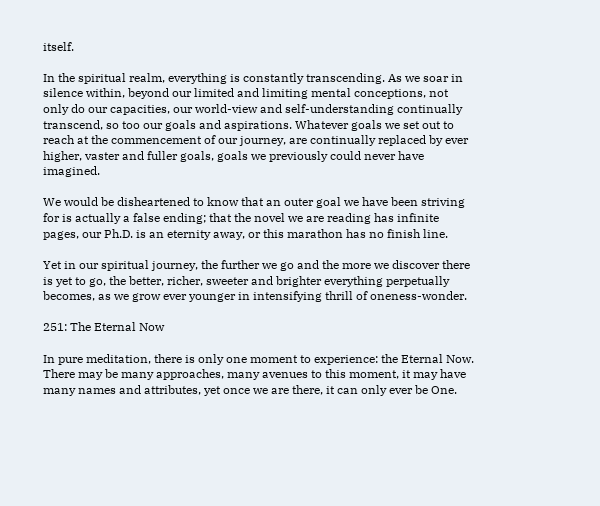itself.

In the spiritual realm, everything is constantly transcending. As we soar in silence within, beyond our limited and limiting mental conceptions, not only do our capacities, our world-view and self-understanding continually transcend, so too our goals and aspirations. Whatever goals we set out to reach at the commencement of our journey, are continually replaced by ever higher, vaster and fuller goals, goals we previously could never have imagined.

We would be disheartened to know that an outer goal we have been striving for is actually a false ending; that the novel we are reading has infinite pages, our Ph.D. is an eternity away, or this marathon has no finish line.

Yet in our spiritual journey, the further we go and the more we discover there is yet to go, the better, richer, sweeter and brighter everything perpetually becomes, as we grow ever younger in intensifying thrill of oneness-wonder.

251: The Eternal Now

In pure meditation, there is only one moment to experience: the Eternal Now. There may be many approaches, many avenues to this moment, it may have many names and attributes, yet once we are there, it can only ever be One.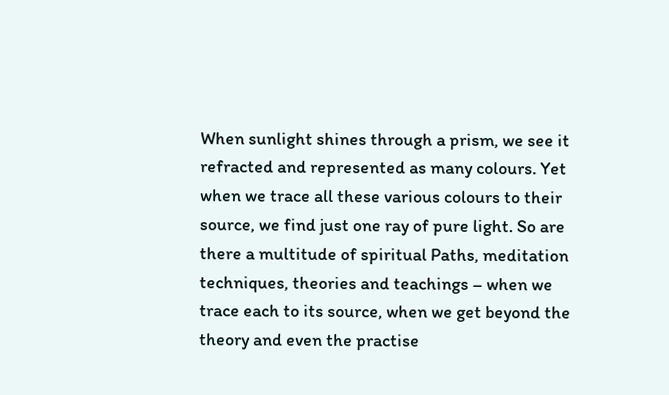When sunlight shines through a prism, we see it refracted and represented as many colours. Yet when we trace all these various colours to their source, we find just one ray of pure light. So are there a multitude of spiritual Paths, meditation techniques, theories and teachings – when we trace each to its source, when we get beyond the theory and even the practise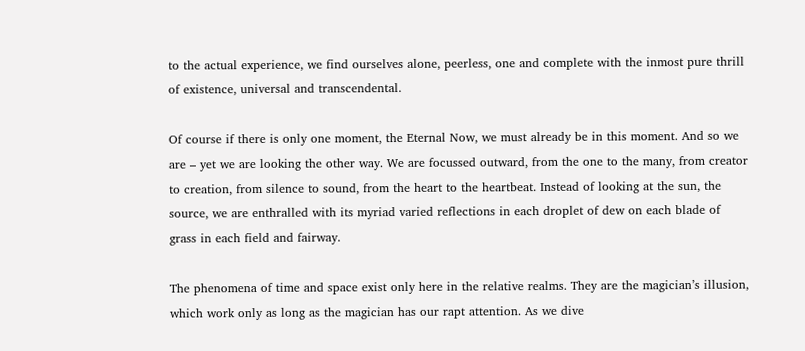to the actual experience, we find ourselves alone, peerless, one and complete with the inmost pure thrill of existence, universal and transcendental.

Of course if there is only one moment, the Eternal Now, we must already be in this moment. And so we are – yet we are looking the other way. We are focussed outward, from the one to the many, from creator to creation, from silence to sound, from the heart to the heartbeat. Instead of looking at the sun, the source, we are enthralled with its myriad varied reflections in each droplet of dew on each blade of grass in each field and fairway.

The phenomena of time and space exist only here in the relative realms. They are the magician’s illusion, which work only as long as the magician has our rapt attention. As we dive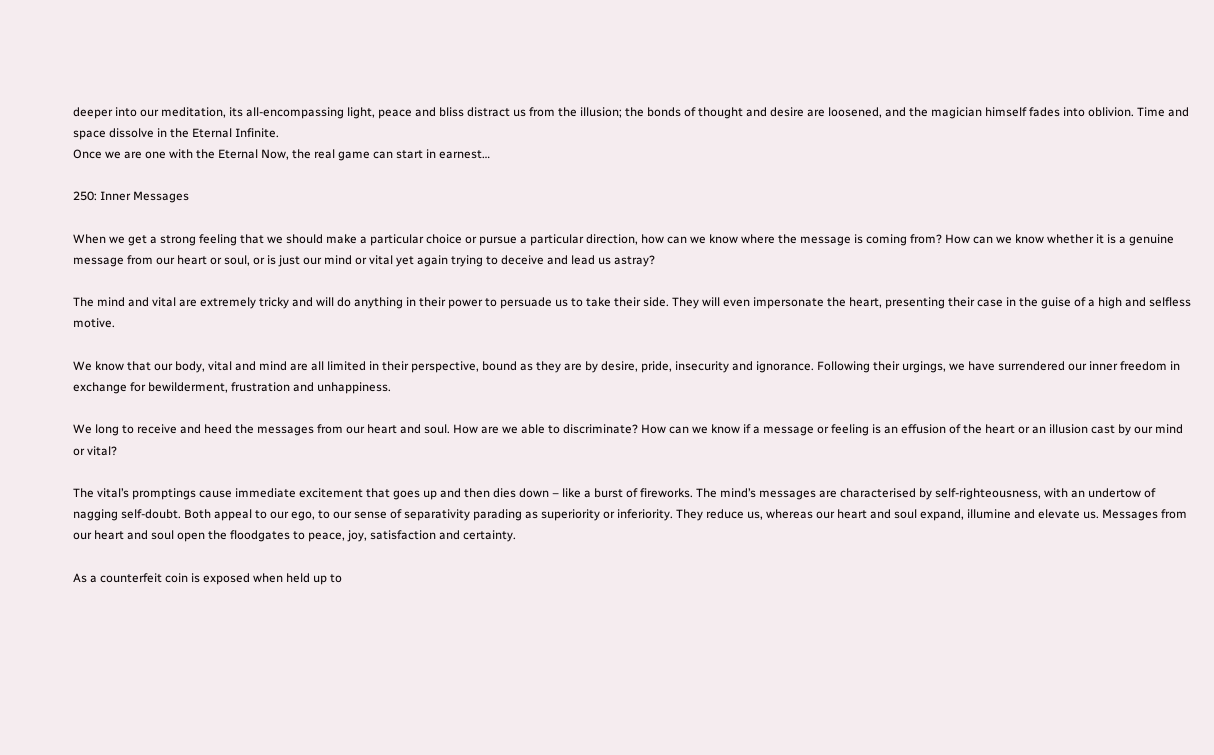deeper into our meditation, its all-encompassing light, peace and bliss distract us from the illusion; the bonds of thought and desire are loosened, and the magician himself fades into oblivion. Time and space dissolve in the Eternal Infinite.
Once we are one with the Eternal Now, the real game can start in earnest…

250: Inner Messages

When we get a strong feeling that we should make a particular choice or pursue a particular direction, how can we know where the message is coming from? How can we know whether it is a genuine message from our heart or soul, or is just our mind or vital yet again trying to deceive and lead us astray?

The mind and vital are extremely tricky and will do anything in their power to persuade us to take their side. They will even impersonate the heart, presenting their case in the guise of a high and selfless motive.

We know that our body, vital and mind are all limited in their perspective, bound as they are by desire, pride, insecurity and ignorance. Following their urgings, we have surrendered our inner freedom in exchange for bewilderment, frustration and unhappiness.

We long to receive and heed the messages from our heart and soul. How are we able to discriminate? How can we know if a message or feeling is an effusion of the heart or an illusion cast by our mind or vital?

The vital’s promptings cause immediate excitement that goes up and then dies down – like a burst of fireworks. The mind’s messages are characterised by self-righteousness, with an undertow of nagging self-doubt. Both appeal to our ego, to our sense of separativity parading as superiority or inferiority. They reduce us, whereas our heart and soul expand, illumine and elevate us. Messages from our heart and soul open the floodgates to peace, joy, satisfaction and certainty.

As a counterfeit coin is exposed when held up to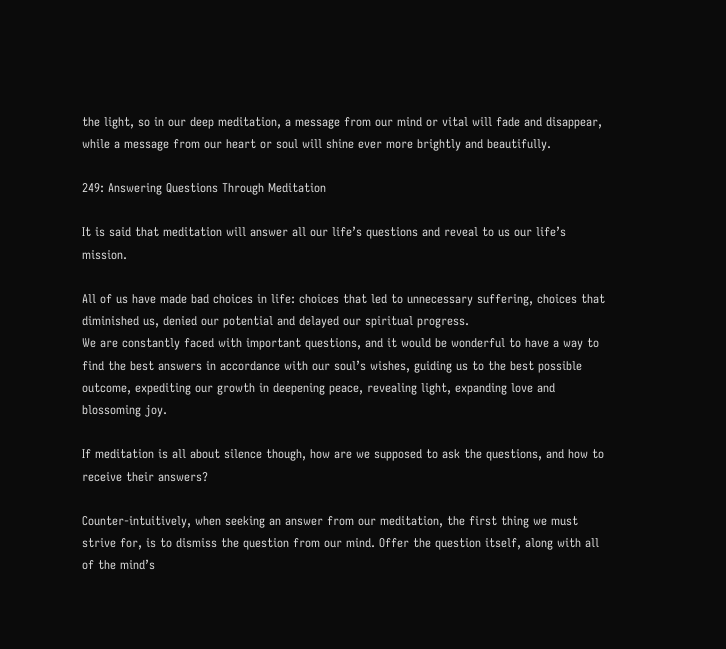the light, so in our deep meditation, a message from our mind or vital will fade and disappear, while a message from our heart or soul will shine ever more brightly and beautifully.

249: Answering Questions Through Meditation

It is said that meditation will answer all our life’s questions and reveal to us our life’s mission.

All of us have made bad choices in life: choices that led to unnecessary suffering, choices that diminished us, denied our potential and delayed our spiritual progress.
We are constantly faced with important questions, and it would be wonderful to have a way to find the best answers in accordance with our soul’s wishes, guiding us to the best possible outcome, expediting our growth in deepening peace, revealing light, expanding love and blossoming joy.

If meditation is all about silence though, how are we supposed to ask the questions, and how to receive their answers?

Counter-intuitively, when seeking an answer from our meditation, the first thing we must strive for, is to dismiss the question from our mind. Offer the question itself, along with all of the mind’s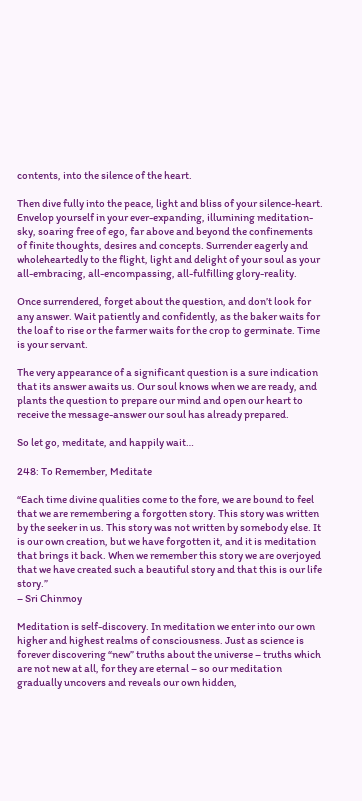contents, into the silence of the heart.

Then dive fully into the peace, light and bliss of your silence-heart. Envelop yourself in your ever-expanding, illumining meditation-sky, soaring free of ego, far above and beyond the confinements of finite thoughts, desires and concepts. Surrender eagerly and wholeheartedly to the flight, light and delight of your soul as your all-embracing, all-encompassing, all-fulfilling glory-reality.

Once surrendered, forget about the question, and don’t look for any answer. Wait patiently and confidently, as the baker waits for the loaf to rise or the farmer waits for the crop to germinate. Time is your servant.

The very appearance of a significant question is a sure indication that its answer awaits us. Our soul knows when we are ready, and plants the question to prepare our mind and open our heart to receive the message-answer our soul has already prepared.

So let go, meditate, and happily wait…

248: To Remember, Meditate

“Each time divine qualities come to the fore, we are bound to feel that we are remembering a forgotten story. This story was written by the seeker in us. This story was not written by somebody else. It is our own creation, but we have forgotten it, and it is meditation that brings it back. When we remember this story we are overjoyed that we have created such a beautiful story and that this is our life story.”
– Sri Chinmoy

Meditation is self-discovery. In meditation we enter into our own higher and highest realms of consciousness. Just as science is forever discovering “new” truths about the universe – truths which are not new at all, for they are eternal – so our meditation gradually uncovers and reveals our own hidden,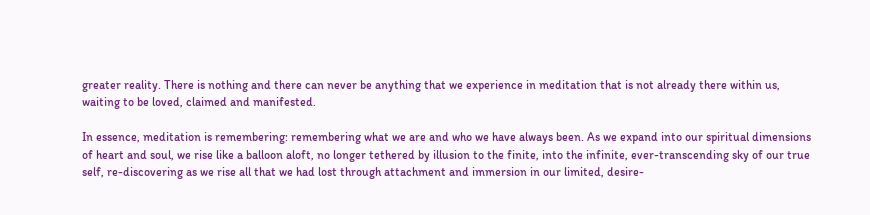greater reality. There is nothing and there can never be anything that we experience in meditation that is not already there within us, waiting to be loved, claimed and manifested.

In essence, meditation is remembering: remembering what we are and who we have always been. As we expand into our spiritual dimensions of heart and soul, we rise like a balloon aloft, no longer tethered by illusion to the finite, into the infinite, ever-transcending sky of our true self, re-discovering as we rise all that we had lost through attachment and immersion in our limited, desire-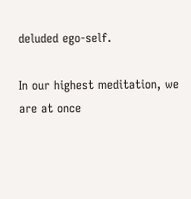deluded ego-self.

In our highest meditation, we are at once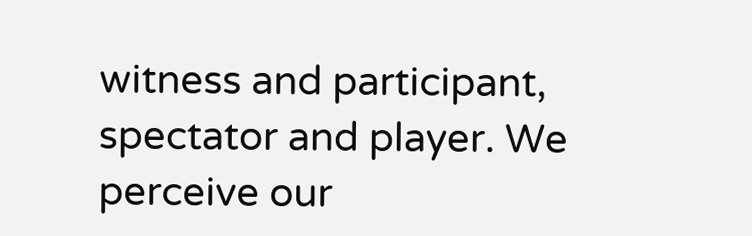witness and participant, spectator and player. We perceive our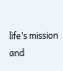life’s mission and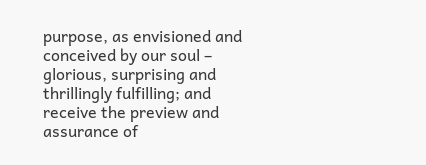purpose, as envisioned and conceived by our soul – glorious, surprising and thrillingly fulfilling; and receive the preview and assurance of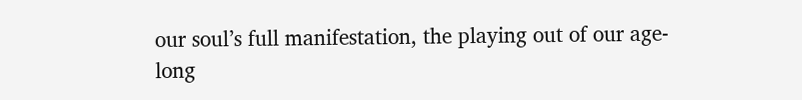our soul’s full manifestation, the playing out of our age-long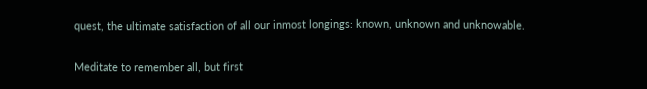quest, the ultimate satisfaction of all our inmost longings: known, unknown and unknowable.

Meditate to remember all, but first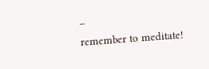–
remember to meditate!